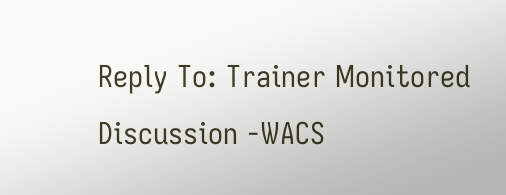Reply To: Trainer Monitored Discussion -WACS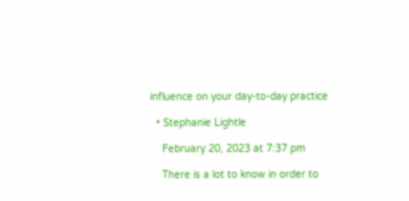influence on your day-to-day practice

  • Stephanie Lightle

    February 20, 2023 at 7:37 pm

    There is a lot to know in order to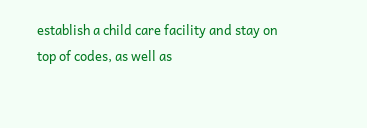establish a child care facility and stay on top of codes, as well as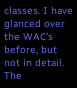classes. I have glanced over the WAC’s before, but not in detail. The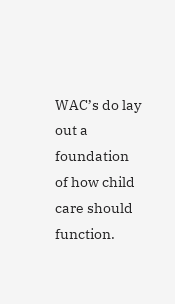WAC’s do lay out a foundation of how child care should function.